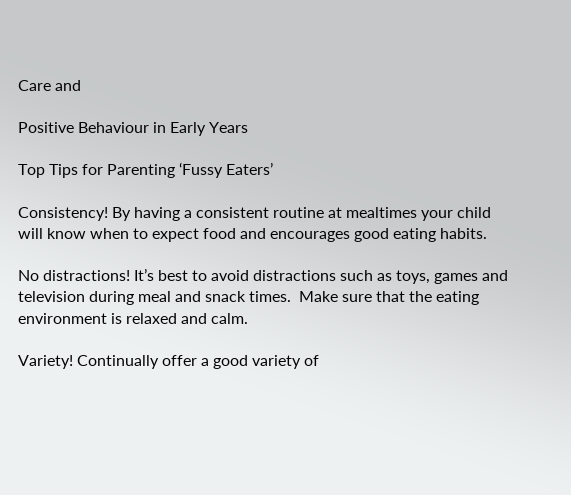Care and

Positive Behaviour in Early Years

Top Tips for Parenting ‘Fussy Eaters’

Consistency! By having a consistent routine at mealtimes your child will know when to expect food and encourages good eating habits.

No distractions! It’s best to avoid distractions such as toys, games and television during meal and snack times.  Make sure that the eating environment is relaxed and calm.

Variety! Continually offer a good variety of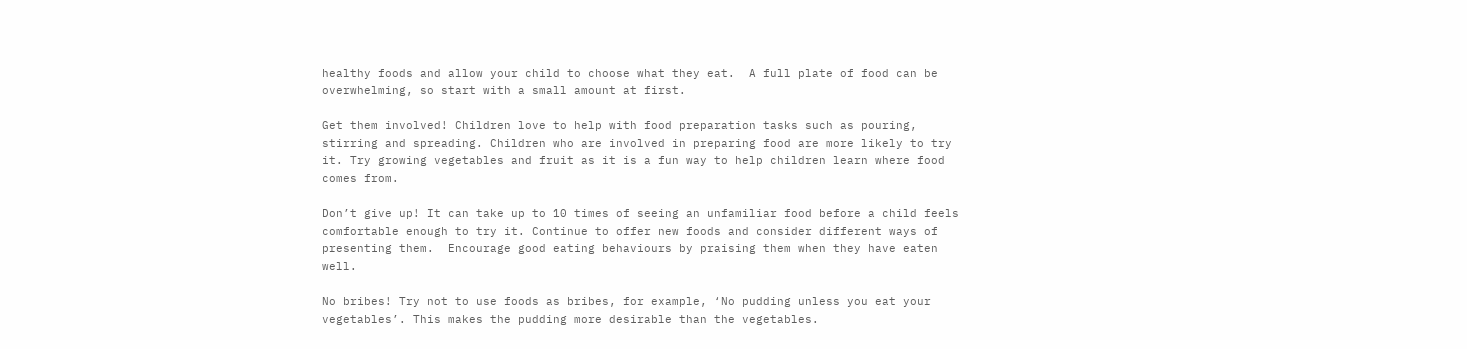healthy foods and allow your child to choose what they eat.  A full plate of food can be overwhelming, so start with a small amount at first.

Get them involved! Children love to help with food preparation tasks such as pouring, stirring and spreading. Children who are involved in preparing food are more likely to try it. Try growing vegetables and fruit as it is a fun way to help children learn where food comes from.

Don’t give up! It can take up to 10 times of seeing an unfamiliar food before a child feels comfortable enough to try it. Continue to offer new foods and consider different ways of presenting them.  Encourage good eating behaviours by praising them when they have eaten well.

No bribes! Try not to use foods as bribes, for example, ‘No pudding unless you eat your vegetables’. This makes the pudding more desirable than the vegetables.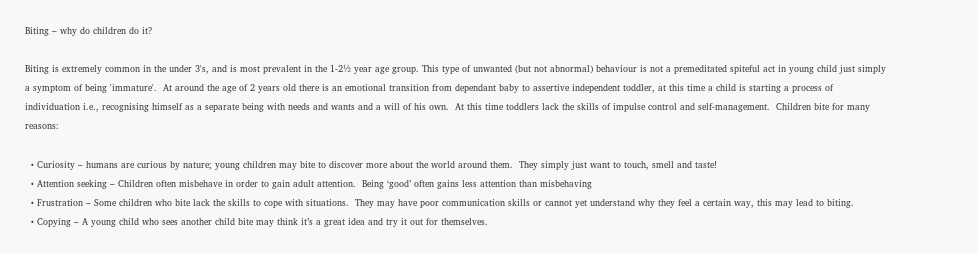Biting – why do children do it?

Biting is extremely common in the under 3's, and is most prevalent in the 1-2½ year age group. This type of unwanted (but not abnormal) behaviour is not a premeditated spiteful act in young child just simply a symptom of being 'immature'.  At around the age of 2 years old there is an emotional transition from dependant baby to assertive independent toddler, at this time a child is starting a process of individuation i.e., recognising himself as a separate being with needs and wants and a will of his own.  At this time toddlers lack the skills of impulse control and self-management.  Children bite for many reasons:

  • Curiosity – humans are curious by nature; young children may bite to discover more about the world around them.  They simply just want to touch, smell and taste!
  • Attention seeking – Children often misbehave in order to gain adult attention.  Being ‘good’ often gains less attention than misbehaving
  • Frustration – Some children who bite lack the skills to cope with situations.  They may have poor communication skills or cannot yet understand why they feel a certain way, this may lead to biting.
  • Copying – A young child who sees another child bite may think it’s a great idea and try it out for themselves.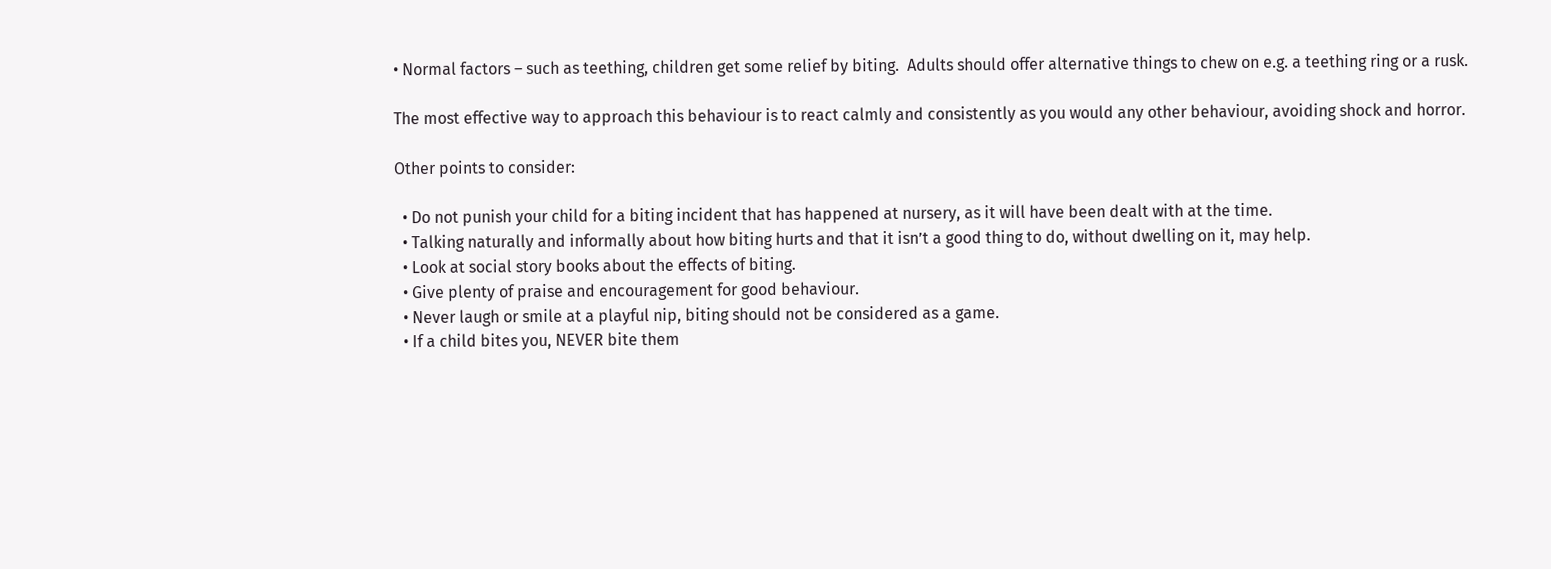• Normal factors – such as teething, children get some relief by biting.  Adults should offer alternative things to chew on e.g. a teething ring or a rusk.

The most effective way to approach this behaviour is to react calmly and consistently as you would any other behaviour, avoiding shock and horror.

Other points to consider:

  • Do not punish your child for a biting incident that has happened at nursery, as it will have been dealt with at the time.
  • Talking naturally and informally about how biting hurts and that it isn’t a good thing to do, without dwelling on it, may help.
  • Look at social story books about the effects of biting.
  • Give plenty of praise and encouragement for good behaviour.
  • Never laugh or smile at a playful nip, biting should not be considered as a game.
  • If a child bites you, NEVER bite them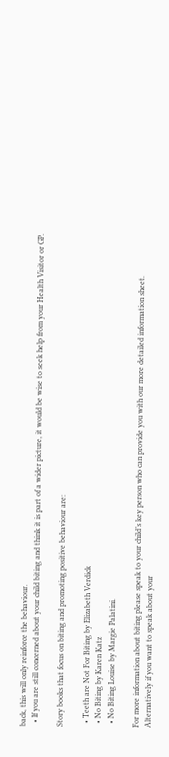back, this will only reinforce the behaviour.
  • If you are still concerned about your child biting and think it is part of a wider picture, it would be wise to seek help from your Health Visitor or GP.

Story books that focus on biting and promoting positive behaviour are:

  • Teeth are Not For Biting by Elizabeth Verdick
  • No Biting by Karen Katz
  • No Biting Louise by Margie Palatini.

For more information about biting please speak to your child’s key person who can provide you with our more detailed information sheet. Alternatively if you want to speak about your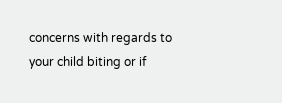concerns with regards to your child biting or if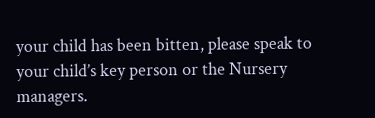your child has been bitten, please speak to your child’s key person or the Nursery managers.